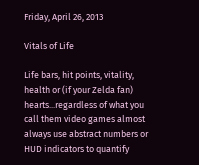Friday, April 26, 2013

Vitals of Life

Life bars, hit points, vitality, health or (if your Zelda fan) hearts...regardless of what you call them video games almost always use abstract numbers or HUD indicators to quantify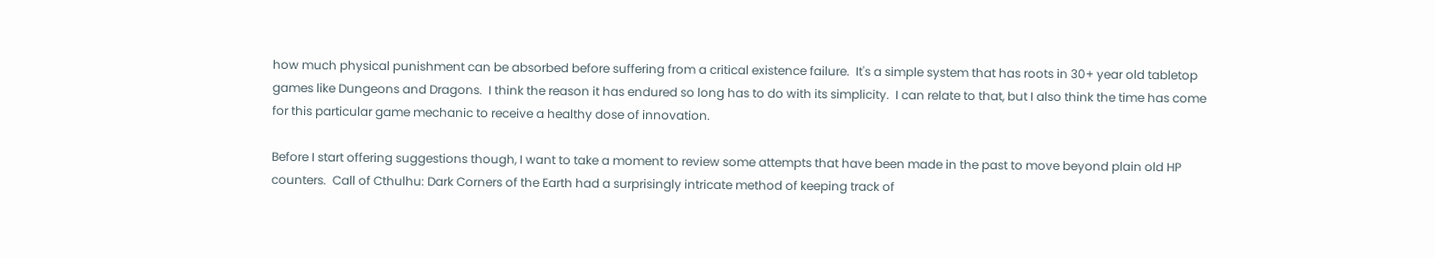how much physical punishment can be absorbed before suffering from a critical existence failure.  It's a simple system that has roots in 30+ year old tabletop games like Dungeons and Dragons.  I think the reason it has endured so long has to do with its simplicity.  I can relate to that, but I also think the time has come for this particular game mechanic to receive a healthy dose of innovation.

Before I start offering suggestions though, I want to take a moment to review some attempts that have been made in the past to move beyond plain old HP counters.  Call of Cthulhu: Dark Corners of the Earth had a surprisingly intricate method of keeping track of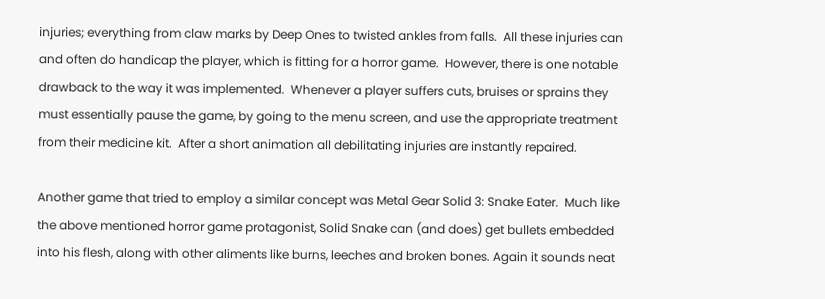injuries; everything from claw marks by Deep Ones to twisted ankles from falls.  All these injuries can and often do handicap the player, which is fitting for a horror game.  However, there is one notable drawback to the way it was implemented.  Whenever a player suffers cuts, bruises or sprains they must essentially pause the game, by going to the menu screen, and use the appropriate treatment from their medicine kit.  After a short animation all debilitating injuries are instantly repaired.

Another game that tried to employ a similar concept was Metal Gear Solid 3: Snake Eater.  Much like the above mentioned horror game protagonist, Solid Snake can (and does) get bullets embedded into his flesh, along with other aliments like burns, leeches and broken bones. Again it sounds neat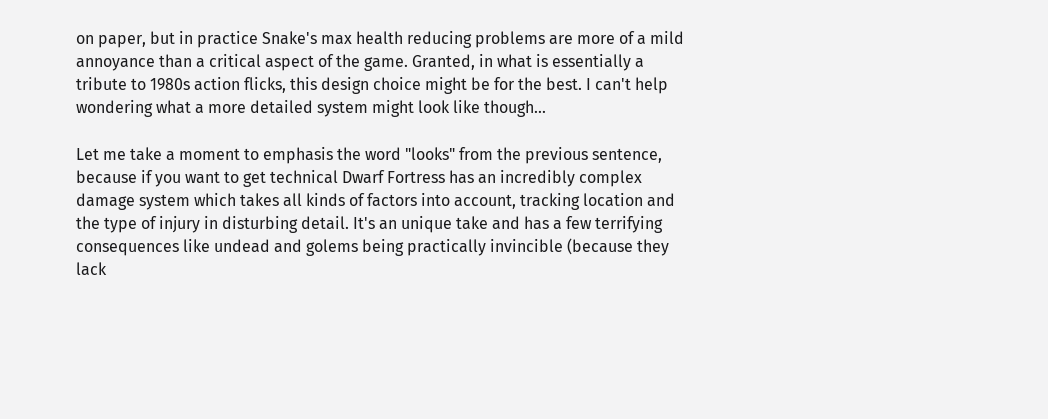on paper, but in practice Snake's max health reducing problems are more of a mild annoyance than a critical aspect of the game. Granted, in what is essentially a tribute to 1980s action flicks, this design choice might be for the best. I can't help wondering what a more detailed system might look like though...

Let me take a moment to emphasis the word "looks" from the previous sentence, because if you want to get technical Dwarf Fortress has an incredibly complex damage system which takes all kinds of factors into account, tracking location and the type of injury in disturbing detail. It's an unique take and has a few terrifying consequences like undead and golems being practically invincible (because they lack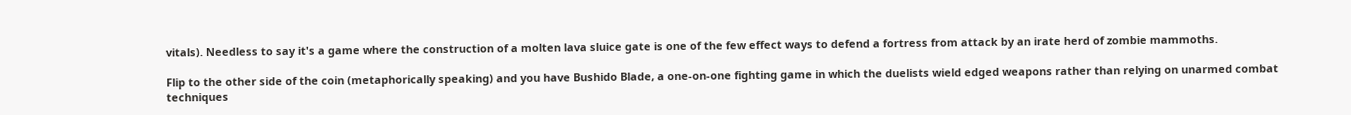vitals). Needless to say it's a game where the construction of a molten lava sluice gate is one of the few effect ways to defend a fortress from attack by an irate herd of zombie mammoths.

Flip to the other side of the coin (metaphorically speaking) and you have Bushido Blade, a one-on-one fighting game in which the duelists wield edged weapons rather than relying on unarmed combat techniques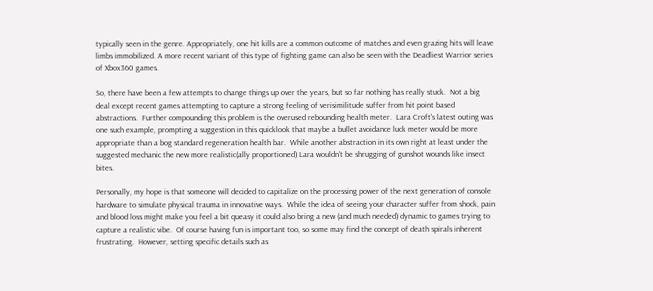typically seen in the genre. Appropriately, one hit kills are a common outcome of matches and even grazing hits will leave limbs immobilized. A more recent variant of this type of fighting game can also be seen with the Deadliest Warrior series of Xbox360 games.

So, there have been a few attempts to change things up over the years, but so far nothing has really stuck.  Not a big deal except recent games attempting to capture a strong feeling of verisimilitude suffer from hit point based abstractions.  Further compounding this problem is the overused rebounding health meter.  Lara Croft's latest outing was one such example, prompting a suggestion in this quicklook that maybe a bullet avoidance luck meter would be more appropriate than a bog standard regeneration health bar.  While another abstraction in its own right at least under the suggested mechanic the new more realistic(ally proportioned) Lara wouldn't be shrugging of gunshot wounds like insect bites.

Personally, my hope is that someone will decided to capitalize on the processing power of the next generation of console hardware to simulate physical trauma in innovative ways.  While the idea of seeing your character suffer from shock, pain and blood loss might make you feel a bit queasy it could also bring a new (and much needed) dynamic to games trying to capture a realistic vibe.  Of course having fun is important too, so some may find the concept of death spirals inherent frustrating.  However, setting specific details such as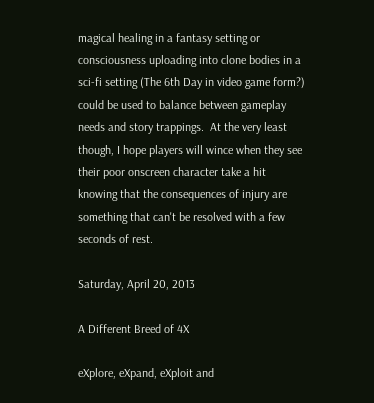magical healing in a fantasy setting or consciousness uploading into clone bodies in a sci-fi setting (The 6th Day in video game form?) could be used to balance between gameplay needs and story trappings.  At the very least though, I hope players will wince when they see their poor onscreen character take a hit knowing that the consequences of injury are something that can't be resolved with a few seconds of rest.

Saturday, April 20, 2013

A Different Breed of 4X

eXplore, eXpand, eXploit and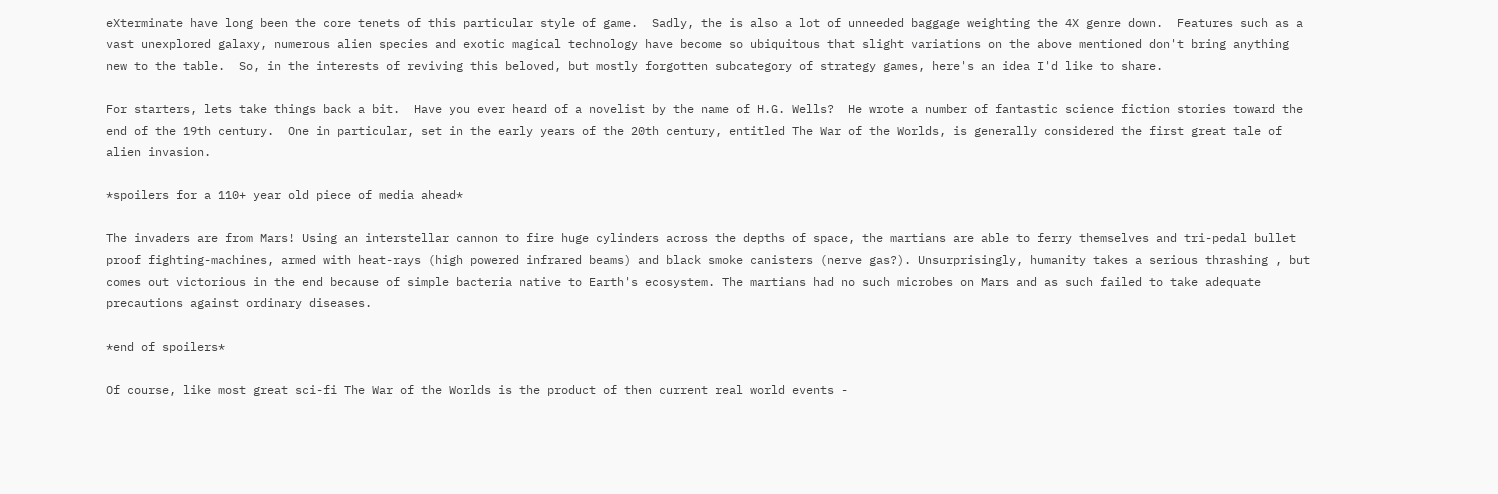eXterminate have long been the core tenets of this particular style of game.  Sadly, the is also a lot of unneeded baggage weighting the 4X genre down.  Features such as a vast unexplored galaxy, numerous alien species and exotic magical technology have become so ubiquitous that slight variations on the above mentioned don't bring anything new to the table.  So, in the interests of reviving this beloved, but mostly forgotten subcategory of strategy games, here's an idea I'd like to share.

For starters, lets take things back a bit.  Have you ever heard of a novelist by the name of H.G. Wells?  He wrote a number of fantastic science fiction stories toward the end of the 19th century.  One in particular, set in the early years of the 20th century, entitled The War of the Worlds, is generally considered the first great tale of alien invasion.

*spoilers for a 110+ year old piece of media ahead*

The invaders are from Mars! Using an interstellar cannon to fire huge cylinders across the depths of space, the martians are able to ferry themselves and tri-pedal bullet proof fighting-machines, armed with heat-rays (high powered infrared beams) and black smoke canisters (nerve gas?). Unsurprisingly, humanity takes a serious thrashing , but comes out victorious in the end because of simple bacteria native to Earth's ecosystem. The martians had no such microbes on Mars and as such failed to take adequate precautions against ordinary diseases.

*end of spoilers*

Of course, like most great sci-fi The War of the Worlds is the product of then current real world events -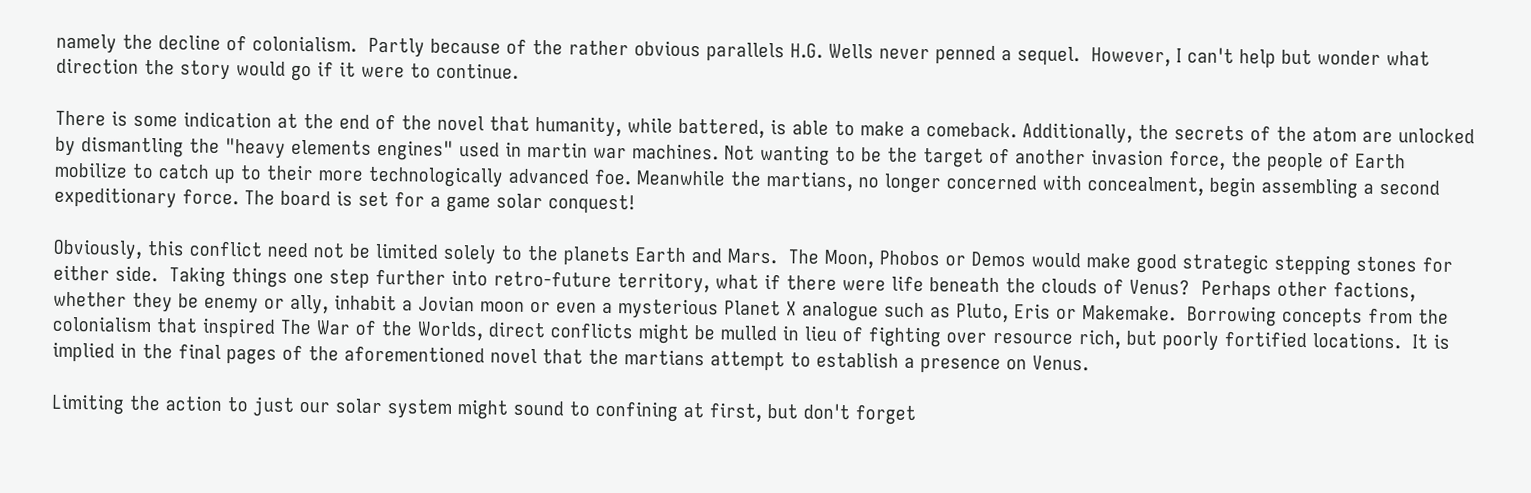namely the decline of colonialism.  Partly because of the rather obvious parallels H.G. Wells never penned a sequel.  However, I can't help but wonder what direction the story would go if it were to continue.

There is some indication at the end of the novel that humanity, while battered, is able to make a comeback. Additionally, the secrets of the atom are unlocked by dismantling the "heavy elements engines" used in martin war machines. Not wanting to be the target of another invasion force, the people of Earth mobilize to catch up to their more technologically advanced foe. Meanwhile the martians, no longer concerned with concealment, begin assembling a second expeditionary force. The board is set for a game solar conquest!

Obviously, this conflict need not be limited solely to the planets Earth and Mars.  The Moon, Phobos or Demos would make good strategic stepping stones for either side.  Taking things one step further into retro-future territory, what if there were life beneath the clouds of Venus?  Perhaps other factions, whether they be enemy or ally, inhabit a Jovian moon or even a mysterious Planet X analogue such as Pluto, Eris or Makemake.  Borrowing concepts from the colonialism that inspired The War of the Worlds, direct conflicts might be mulled in lieu of fighting over resource rich, but poorly fortified locations.  It is implied in the final pages of the aforementioned novel that the martians attempt to establish a presence on Venus.

Limiting the action to just our solar system might sound to confining at first, but don't forget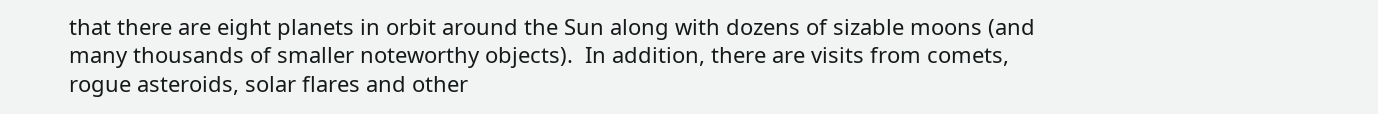that there are eight planets in orbit around the Sun along with dozens of sizable moons (and many thousands of smaller noteworthy objects).  In addition, there are visits from comets, rogue asteroids, solar flares and other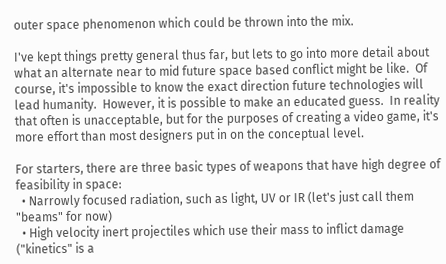outer space phenomenon which could be thrown into the mix.

I've kept things pretty general thus far, but lets to go into more detail about what an alternate near to mid future space based conflict might be like.  Of course, it's impossible to know the exact direction future technologies will lead humanity.  However, it is possible to make an educated guess.  In reality that often is unacceptable, but for the purposes of creating a video game, it's more effort than most designers put in on the conceptual level.

For starters, there are three basic types of weapons that have high degree of feasibility in space:
  • Narrowly focused radiation, such as light, UV or IR (let's just call them "beams" for now)
  • High velocity inert projectiles which use their mass to inflict damage ("kinetics" is a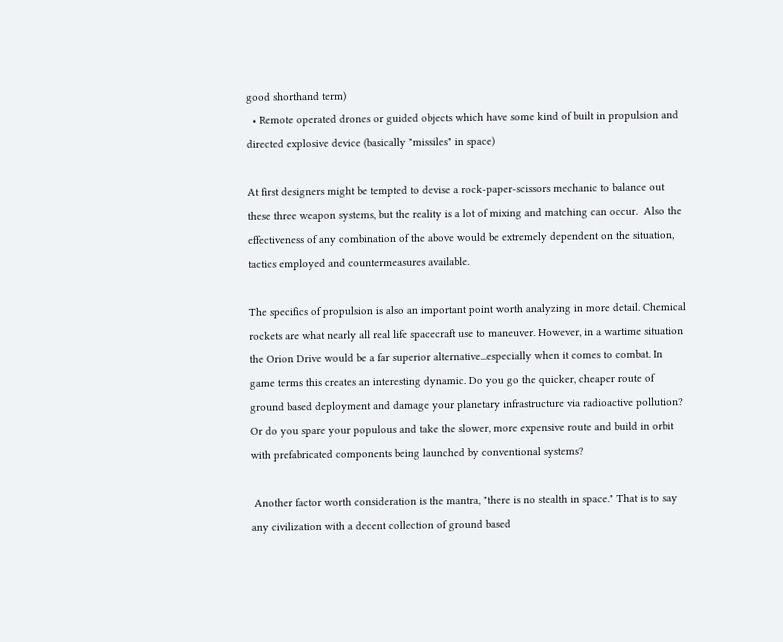good shorthand term)
  • Remote operated drones or guided objects which have some kind of built in propulsion and directed explosive device (basically "missiles" in space)

At first designers might be tempted to devise a rock-paper-scissors mechanic to balance out these three weapon systems, but the reality is a lot of mixing and matching can occur.  Also the effectiveness of any combination of the above would be extremely dependent on the situation, tactics employed and countermeasures available.

The specifics of propulsion is also an important point worth analyzing in more detail. Chemical rockets are what nearly all real life spacecraft use to maneuver. However, in a wartime situation the Orion Drive would be a far superior alternative...especially when it comes to combat. In game terms this creates an interesting dynamic. Do you go the quicker, cheaper route of ground based deployment and damage your planetary infrastructure via radioactive pollution? Or do you spare your populous and take the slower, more expensive route and build in orbit with prefabricated components being launched by conventional systems?

 Another factor worth consideration is the mantra, "there is no stealth in space." That is to say any civilization with a decent collection of ground based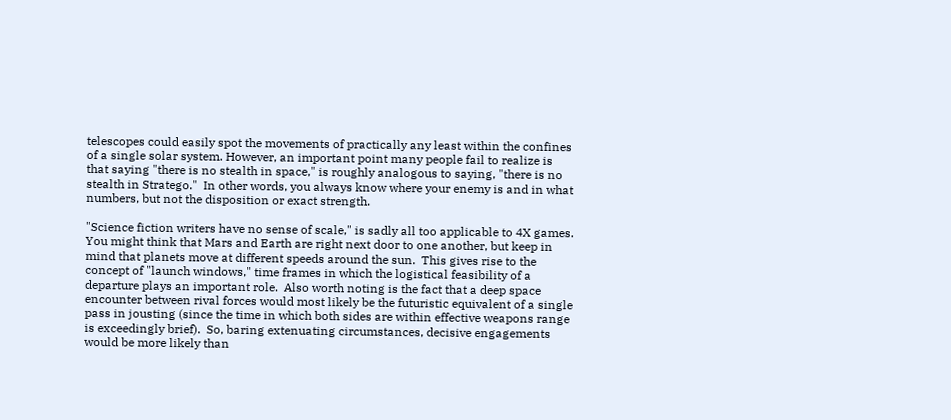telescopes could easily spot the movements of practically any least within the confines of a single solar system. However, an important point many people fail to realize is that saying "there is no stealth in space," is roughly analogous to saying, "there is no stealth in Stratego."  In other words, you always know where your enemy is and in what numbers, but not the disposition or exact strength.

"Science fiction writers have no sense of scale," is sadly all too applicable to 4X games.  You might think that Mars and Earth are right next door to one another, but keep in mind that planets move at different speeds around the sun.  This gives rise to the concept of "launch windows," time frames in which the logistical feasibility of a departure plays an important role.  Also worth noting is the fact that a deep space encounter between rival forces would most likely be the futuristic equivalent of a single pass in jousting (since the time in which both sides are within effective weapons range is exceedingly brief).  So, baring extenuating circumstances, decisive engagements would be more likely than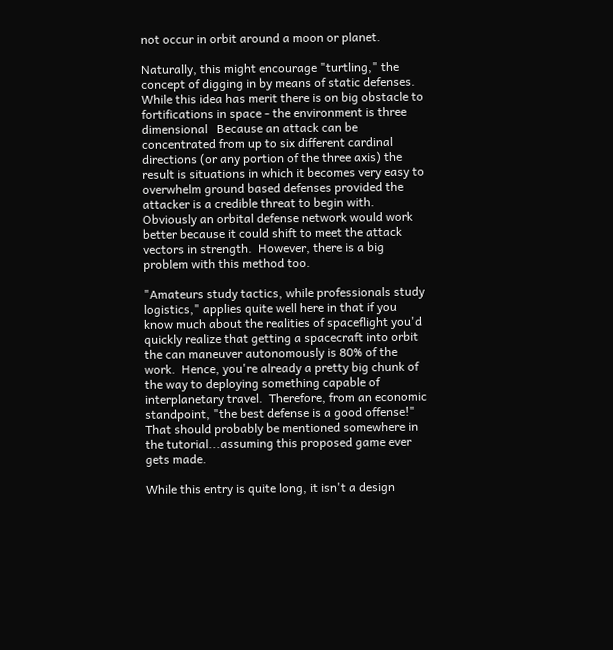not occur in orbit around a moon or planet.

Naturally, this might encourage "turtling," the concept of digging in by means of static defenses.  While this idea has merit there is on big obstacle to fortifications in space - the environment is three dimensional   Because an attack can be concentrated from up to six different cardinal directions (or any portion of the three axis) the result is situations in which it becomes very easy to overwhelm ground based defenses provided the attacker is a credible threat to begin with.  Obviously an orbital defense network would work better because it could shift to meet the attack vectors in strength.  However, there is a big problem with this method too.

"Amateurs study tactics, while professionals study logistics," applies quite well here in that if you know much about the realities of spaceflight you'd quickly realize that getting a spacecraft into orbit the can maneuver autonomously is 80% of the work.  Hence, you're already a pretty big chunk of the way to deploying something capable of interplanetary travel.  Therefore, from an economic standpoint, "the best defense is a good offense!"  That should probably be mentioned somewhere in the tutorial...assuming this proposed game ever gets made.

While this entry is quite long, it isn't a design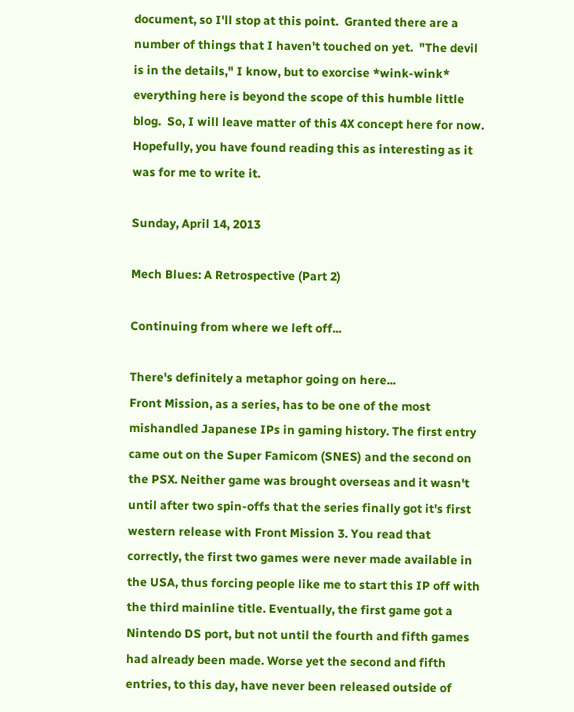document, so I'll stop at this point.  Granted there are a number of things that I haven't touched on yet.  "The devil is in the details," I know, but to exorcise *wink-wink* everything here is beyond the scope of this humble little blog.  So, I will leave matter of this 4X concept here for now.  Hopefully, you have found reading this as interesting as it was for me to write it.

Sunday, April 14, 2013

Mech Blues: A Retrospective (Part 2)

Continuing from where we left off...

There's definitely a metaphor going on here...
Front Mission, as a series, has to be one of the most mishandled Japanese IPs in gaming history. The first entry came out on the Super Famicom (SNES) and the second on the PSX. Neither game was brought overseas and it wasn't until after two spin-offs that the series finally got it's first western release with Front Mission 3. You read that correctly, the first two games were never made available in the USA, thus forcing people like me to start this IP off with the third mainline title. Eventually, the first game got a Nintendo DS port, but not until the fourth and fifth games had already been made. Worse yet the second and fifth entries, to this day, have never been released outside of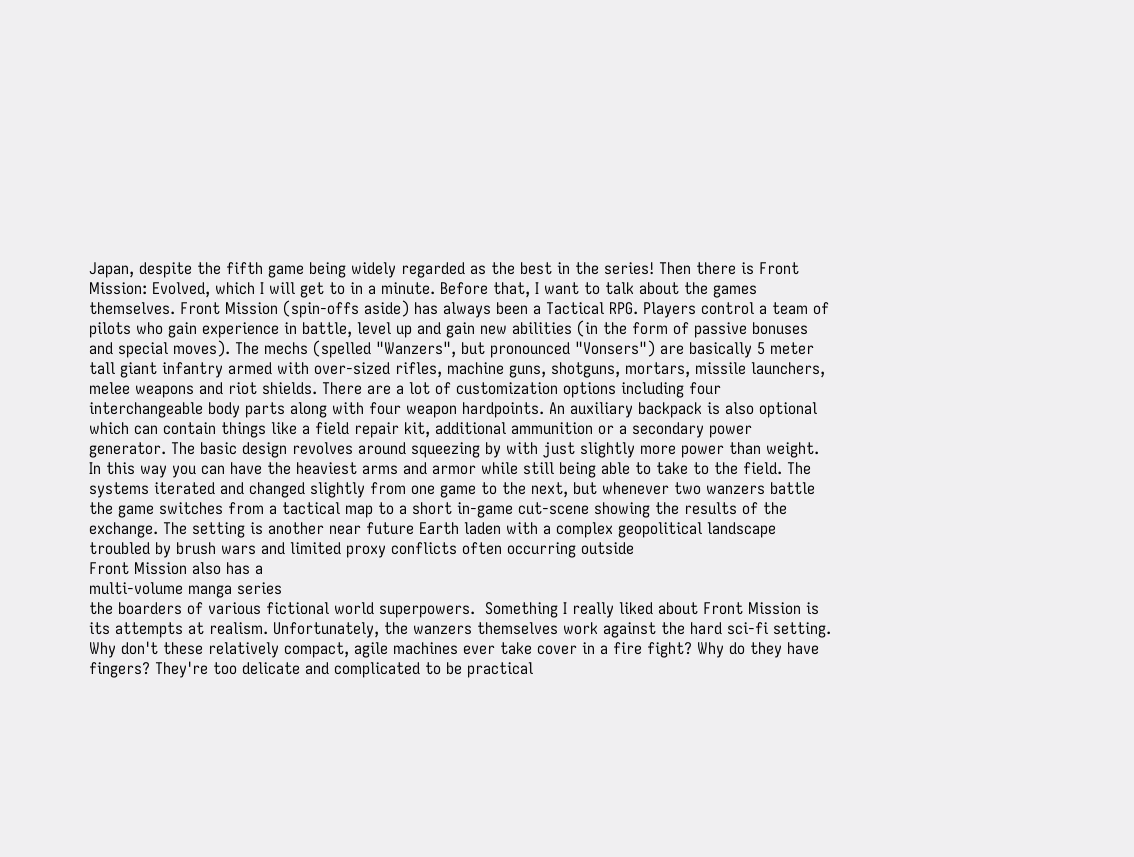Japan, despite the fifth game being widely regarded as the best in the series! Then there is Front Mission: Evolved, which I will get to in a minute. Before that, I want to talk about the games themselves. Front Mission (spin-offs aside) has always been a Tactical RPG. Players control a team of pilots who gain experience in battle, level up and gain new abilities (in the form of passive bonuses and special moves). The mechs (spelled "Wanzers", but pronounced "Vonsers") are basically 5 meter tall giant infantry armed with over-sized rifles, machine guns, shotguns, mortars, missile launchers, melee weapons and riot shields. There are a lot of customization options including four interchangeable body parts along with four weapon hardpoints. An auxiliary backpack is also optional which can contain things like a field repair kit, additional ammunition or a secondary power generator. The basic design revolves around squeezing by with just slightly more power than weight. In this way you can have the heaviest arms and armor while still being able to take to the field. The systems iterated and changed slightly from one game to the next, but whenever two wanzers battle the game switches from a tactical map to a short in-game cut-scene showing the results of the exchange. The setting is another near future Earth laden with a complex geopolitical landscape troubled by brush wars and limited proxy conflicts often occurring outside
Front Mission also has a
multi-volume manga series
the boarders of various fictional world superpowers.  Something I really liked about Front Mission is its attempts at realism. Unfortunately, the wanzers themselves work against the hard sci-fi setting. Why don't these relatively compact, agile machines ever take cover in a fire fight? Why do they have fingers? They're too delicate and complicated to be practical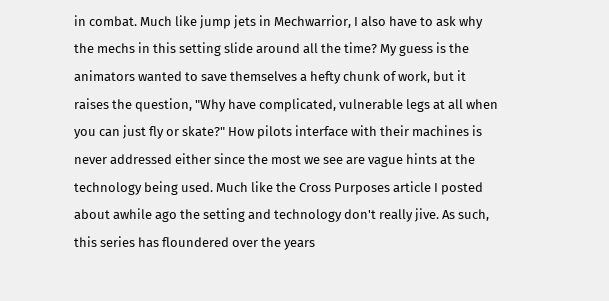in combat. Much like jump jets in Mechwarrior, I also have to ask why the mechs in this setting slide around all the time? My guess is the animators wanted to save themselves a hefty chunk of work, but it raises the question, "Why have complicated, vulnerable legs at all when you can just fly or skate?" How pilots interface with their machines is never addressed either since the most we see are vague hints at the technology being used. Much like the Cross Purposes article I posted about awhile ago the setting and technology don't really jive. As such, this series has floundered over the years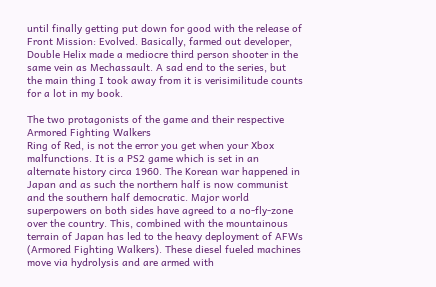until finally getting put down for good with the release of Front Mission: Evolved. Basically, farmed out developer, Double Helix made a mediocre third person shooter in the same vein as Mechassault. A sad end to the series, but the main thing I took away from it is verisimilitude counts for a lot in my book.

The two protagonists of the game and their respective
Armored Fighting Walkers
Ring of Red, is not the error you get when your Xbox malfunctions. It is a PS2 game which is set in an alternate history circa 1960. The Korean war happened in Japan and as such the northern half is now communist and the southern half democratic. Major world superpowers on both sides have agreed to a no-fly-zone over the country. This, combined with the mountainous terrain of Japan has led to the heavy deployment of AFWs (Armored Fighting Walkers). These diesel fueled machines move via hydrolysis and are armed with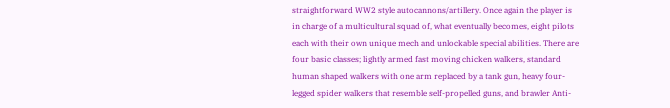straightforward WW2 style autocannons/artillery. Once again the player is in charge of a multicultural squad of, what eventually becomes, eight pilots each with their own unique mech and unlockable special abilities. There are four basic classes; lightly armed fast moving chicken walkers, standard human shaped walkers with one arm replaced by a tank gun, heavy four-legged spider walkers that resemble self-propelled guns, and brawler Anti-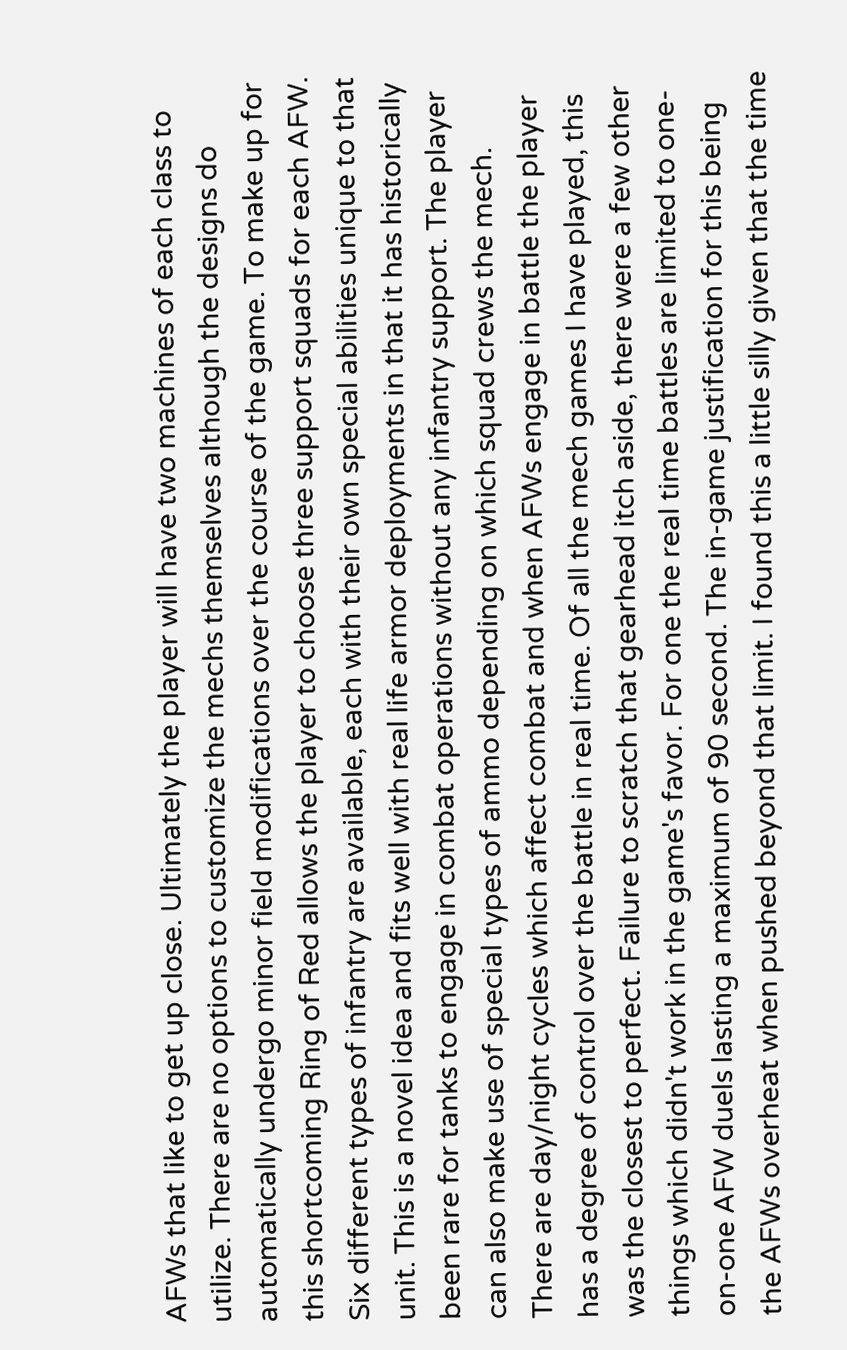AFWs that like to get up close. Ultimately the player will have two machines of each class to utilize. There are no options to customize the mechs themselves although the designs do automatically undergo minor field modifications over the course of the game. To make up for this shortcoming Ring of Red allows the player to choose three support squads for each AFW. Six different types of infantry are available, each with their own special abilities unique to that unit. This is a novel idea and fits well with real life armor deployments in that it has historically been rare for tanks to engage in combat operations without any infantry support. The player can also make use of special types of ammo depending on which squad crews the mech. There are day/night cycles which affect combat and when AFWs engage in battle the player has a degree of control over the battle in real time. Of all the mech games I have played, this was the closest to perfect. Failure to scratch that gearhead itch aside, there were a few other things which didn't work in the game's favor. For one the real time battles are limited to one-on-one AFW duels lasting a maximum of 90 second. The in-game justification for this being the AFWs overheat when pushed beyond that limit. I found this a little silly given that the time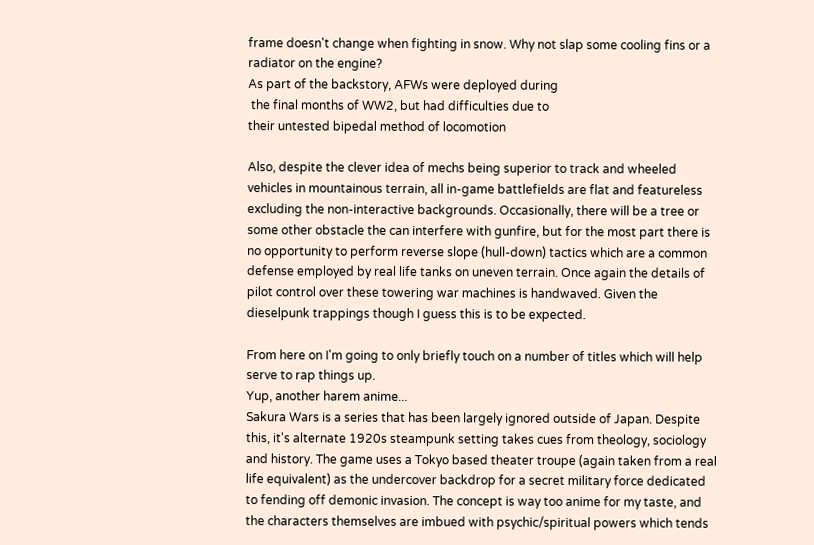frame doesn't change when fighting in snow. Why not slap some cooling fins or a radiator on the engine?
As part of the backstory, AFWs were deployed during
 the final months of WW2, but had difficulties due to
their untested bipedal method of locomotion

Also, despite the clever idea of mechs being superior to track and wheeled vehicles in mountainous terrain, all in-game battlefields are flat and featureless excluding the non-interactive backgrounds. Occasionally, there will be a tree or some other obstacle the can interfere with gunfire, but for the most part there is no opportunity to perform reverse slope (hull-down) tactics which are a common defense employed by real life tanks on uneven terrain. Once again the details of pilot control over these towering war machines is handwaved. Given the dieselpunk trappings though I guess this is to be expected.

From here on I'm going to only briefly touch on a number of titles which will help serve to rap things up.
Yup, another harem anime...
Sakura Wars is a series that has been largely ignored outside of Japan. Despite this, it's alternate 1920s steampunk setting takes cues from theology, sociology and history. The game uses a Tokyo based theater troupe (again taken from a real life equivalent) as the undercover backdrop for a secret military force dedicated to fending off demonic invasion. The concept is way too anime for my taste, and the characters themselves are imbued with psychic/spiritual powers which tends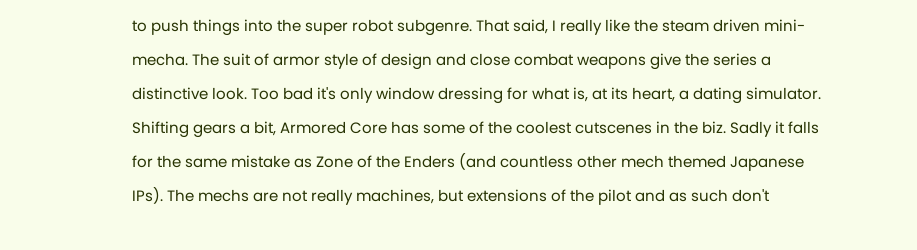to push things into the super robot subgenre. That said, I really like the steam driven mini-mecha. The suit of armor style of design and close combat weapons give the series a distinctive look. Too bad it's only window dressing for what is, at its heart, a dating simulator. Shifting gears a bit, Armored Core has some of the coolest cutscenes in the biz. Sadly it falls for the same mistake as Zone of the Enders (and countless other mech themed Japanese IPs). The mechs are not really machines, but extensions of the pilot and as such don't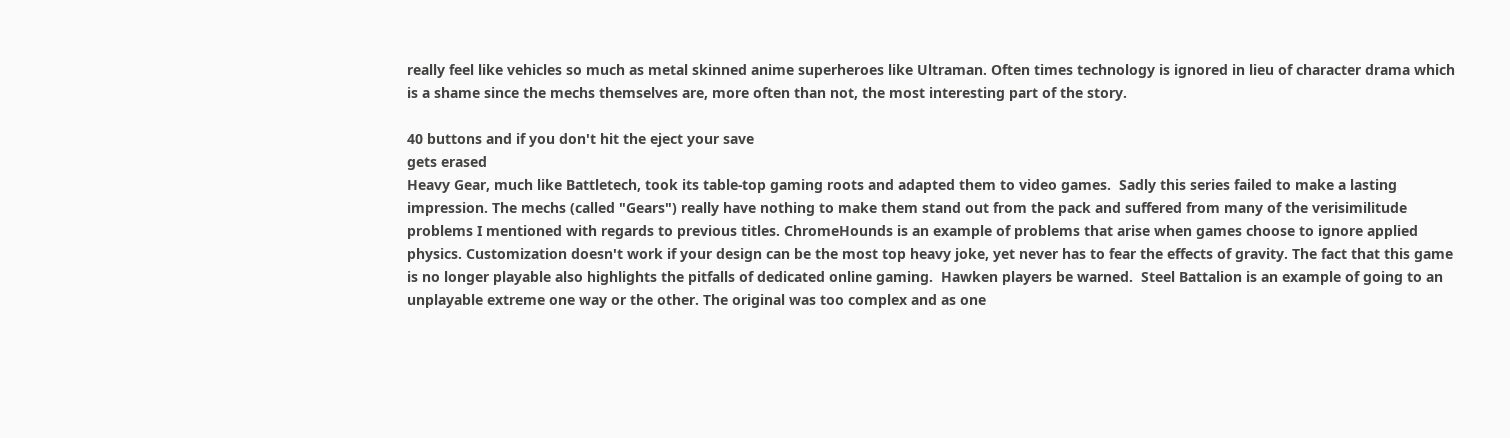really feel like vehicles so much as metal skinned anime superheroes like Ultraman. Often times technology is ignored in lieu of character drama which is a shame since the mechs themselves are, more often than not, the most interesting part of the story.

40 buttons and if you don't hit the eject your save
gets erased
Heavy Gear, much like Battletech, took its table-top gaming roots and adapted them to video games.  Sadly this series failed to make a lasting impression. The mechs (called "Gears") really have nothing to make them stand out from the pack and suffered from many of the verisimilitude problems I mentioned with regards to previous titles. ChromeHounds is an example of problems that arise when games choose to ignore applied physics. Customization doesn't work if your design can be the most top heavy joke, yet never has to fear the effects of gravity. The fact that this game is no longer playable also highlights the pitfalls of dedicated online gaming.  Hawken players be warned.  Steel Battalion is an example of going to an unplayable extreme one way or the other. The original was too complex and as one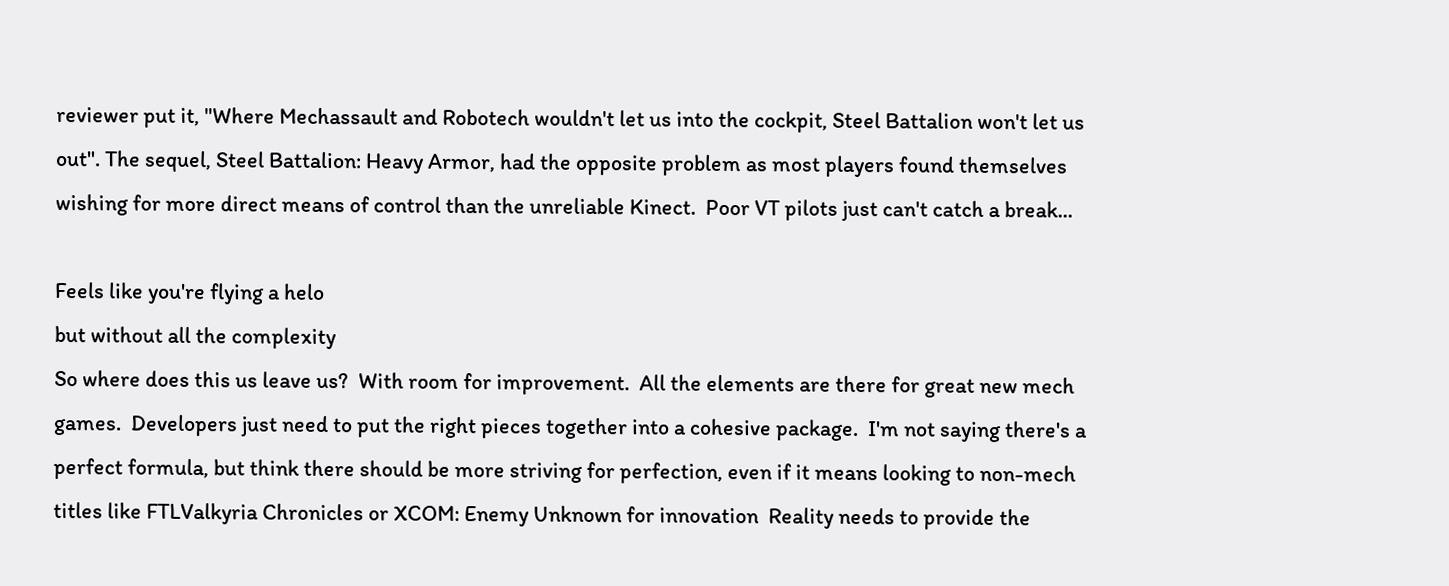reviewer put it, "Where Mechassault and Robotech wouldn't let us into the cockpit, Steel Battalion won't let us out". The sequel, Steel Battalion: Heavy Armor, had the opposite problem as most players found themselves wishing for more direct means of control than the unreliable Kinect.  Poor VT pilots just can't catch a break...

Feels like you're flying a helo
but without all the complexity
So where does this us leave us?  With room for improvement.  All the elements are there for great new mech games.  Developers just need to put the right pieces together into a cohesive package.  I'm not saying there's a perfect formula, but think there should be more striving for perfection, even if it means looking to non-mech titles like FTLValkyria Chronicles or XCOM: Enemy Unknown for innovation  Reality needs to provide the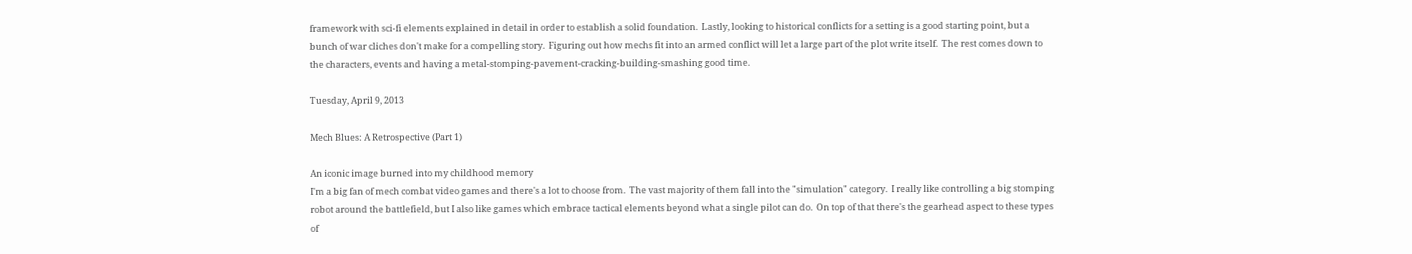framework with sci-fi elements explained in detail in order to establish a solid foundation.  Lastly, looking to historical conflicts for a setting is a good starting point, but a bunch of war cliches don't make for a compelling story.  Figuring out how mechs fit into an armed conflict will let a large part of the plot write itself.  The rest comes down to the characters, events and having a metal-stomping-pavement-cracking-building-smashing good time.

Tuesday, April 9, 2013

Mech Blues: A Retrospective (Part 1)

An iconic image burned into my childhood memory
I'm a big fan of mech combat video games and there's a lot to choose from.  The vast majority of them fall into the "simulation" category.  I really like controlling a big stomping robot around the battlefield, but I also like games which embrace tactical elements beyond what a single pilot can do.  On top of that there's the gearhead aspect to these types of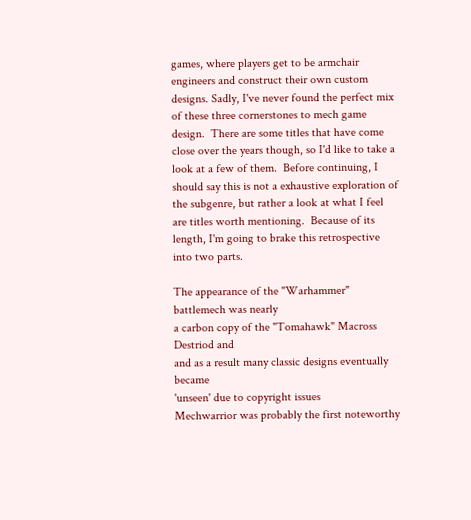games, where players get to be armchair engineers and construct their own custom designs. Sadly, I've never found the perfect mix of these three cornerstones to mech game design.  There are some titles that have come close over the years though, so I'd like to take a look at a few of them.  Before continuing, I should say this is not a exhaustive exploration of the subgenre, but rather a look at what I feel are titles worth mentioning.  Because of its length, I'm going to brake this retrospective into two parts.

The appearance of the "Warhammer" battlemech was nearly
a carbon copy of the "Tomahawk" Macross Destriod and
and as a result many classic designs eventually became
'unseen' due to copyright issues
Mechwarrior was probably the first noteworthy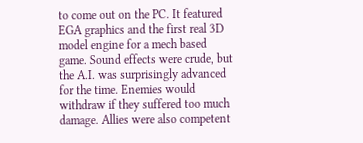to come out on the PC. It featured EGA graphics and the first real 3D model engine for a mech based game. Sound effects were crude, but the A.I. was surprisingly advanced for the time. Enemies would withdraw if they suffered too much damage. Allies were also competent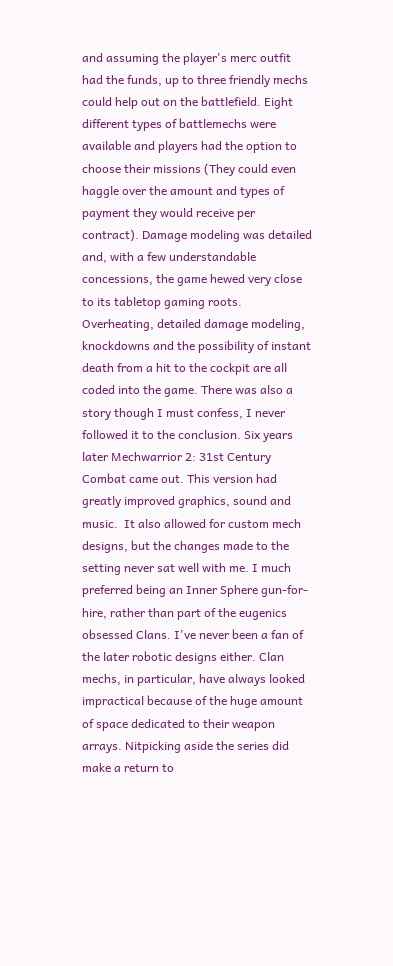and assuming the player's merc outfit had the funds, up to three friendly mechs could help out on the battlefield. Eight different types of battlemechs were available and players had the option to choose their missions (They could even haggle over the amount and types of payment they would receive per contract). Damage modeling was detailed and, with a few understandable concessions, the game hewed very close to its tabletop gaming roots. Overheating, detailed damage modeling, knockdowns and the possibility of instant death from a hit to the cockpit are all coded into the game. There was also a story though I must confess, I never followed it to the conclusion. Six years later Mechwarrior 2: 31st Century Combat came out. This version had greatly improved graphics, sound and music.  It also allowed for custom mech designs, but the changes made to the setting never sat well with me. I much preferred being an Inner Sphere gun-for-hire, rather than part of the eugenics obsessed Clans. I've never been a fan of the later robotic designs either. Clan mechs, in particular, have always looked impractical because of the huge amount of space dedicated to their weapon arrays. Nitpicking aside the series did make a return to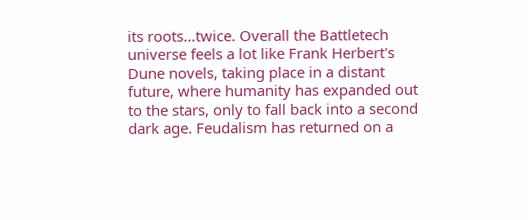its roots...twice. Overall the Battletech universe feels a lot like Frank Herbert's Dune novels, taking place in a distant future, where humanity has expanded out to the stars, only to fall back into a second dark age. Feudalism has returned on a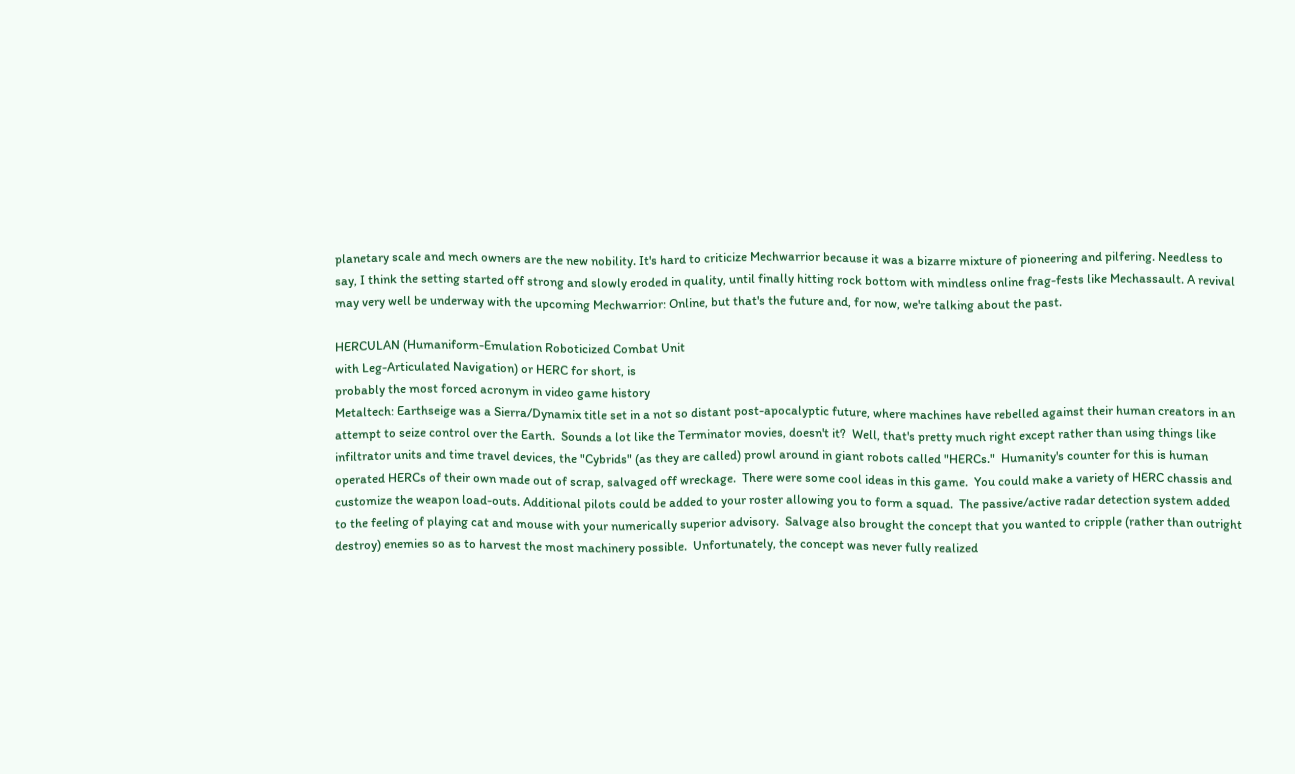planetary scale and mech owners are the new nobility. It's hard to criticize Mechwarrior because it was a bizarre mixture of pioneering and pilfering. Needless to say, I think the setting started off strong and slowly eroded in quality, until finally hitting rock bottom with mindless online frag-fests like Mechassault. A revival may very well be underway with the upcoming Mechwarrior: Online, but that's the future and, for now, we're talking about the past.

HERCULAN (Humaniform-Emulation Roboticized Combat Unit
with Leg-Articulated Navigation) or HERC for short, is
probably the most forced acronym in video game history
Metaltech: Earthseige was a Sierra/Dynamix title set in a not so distant post-apocalyptic future, where machines have rebelled against their human creators in an attempt to seize control over the Earth.  Sounds a lot like the Terminator movies, doesn't it?  Well, that's pretty much right except rather than using things like infiltrator units and time travel devices, the "Cybrids" (as they are called) prowl around in giant robots called "HERCs."  Humanity's counter for this is human operated HERCs of their own made out of scrap, salvaged off wreckage.  There were some cool ideas in this game.  You could make a variety of HERC chassis and customize the weapon load-outs. Additional pilots could be added to your roster allowing you to form a squad.  The passive/active radar detection system added to the feeling of playing cat and mouse with your numerically superior advisory.  Salvage also brought the concept that you wanted to cripple (rather than outright destroy) enemies so as to harvest the most machinery possible.  Unfortunately, the concept was never fully realized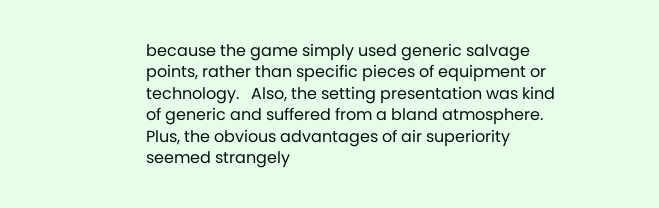because the game simply used generic salvage points, rather than specific pieces of equipment or technology.   Also, the setting presentation was kind of generic and suffered from a bland atmosphere.  Plus, the obvious advantages of air superiority seemed strangely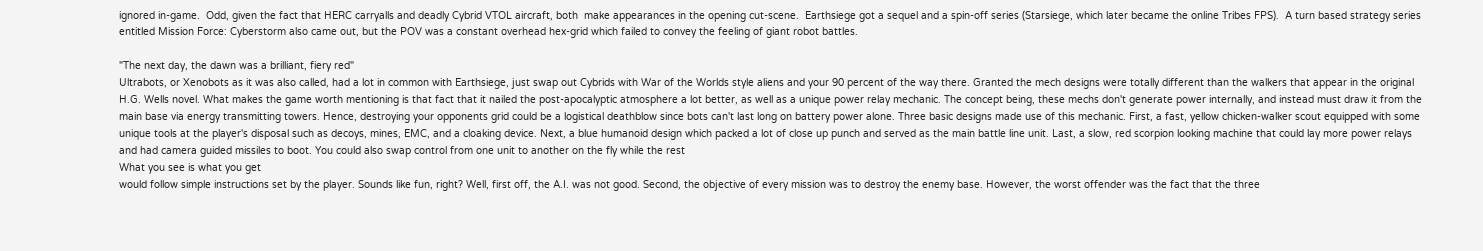ignored in-game.  Odd, given the fact that HERC carryalls and deadly Cybrid VTOL aircraft, both  make appearances in the opening cut-scene.  Earthsiege got a sequel and a spin-off series (Starsiege, which later became the online Tribes FPS).  A turn based strategy series entitled Mission Force: Cyberstorm also came out, but the POV was a constant overhead hex-grid which failed to convey the feeling of giant robot battles.

"The next day, the dawn was a brilliant, fiery red"
Ultrabots, or Xenobots as it was also called, had a lot in common with Earthsiege, just swap out Cybrids with War of the Worlds style aliens and your 90 percent of the way there. Granted the mech designs were totally different than the walkers that appear in the original H.G. Wells novel. What makes the game worth mentioning is that fact that it nailed the post-apocalyptic atmosphere a lot better, as well as a unique power relay mechanic. The concept being, these mechs don't generate power internally, and instead must draw it from the main base via energy transmitting towers. Hence, destroying your opponents grid could be a logistical deathblow since bots can't last long on battery power alone. Three basic designs made use of this mechanic. First, a fast, yellow chicken-walker scout equipped with some unique tools at the player's disposal such as decoys, mines, EMC, and a cloaking device. Next, a blue humanoid design which packed a lot of close up punch and served as the main battle line unit. Last, a slow, red scorpion looking machine that could lay more power relays and had camera guided missiles to boot. You could also swap control from one unit to another on the fly while the rest
What you see is what you get
would follow simple instructions set by the player. Sounds like fun, right? Well, first off, the A.I. was not good. Second, the objective of every mission was to destroy the enemy base. However, the worst offender was the fact that the three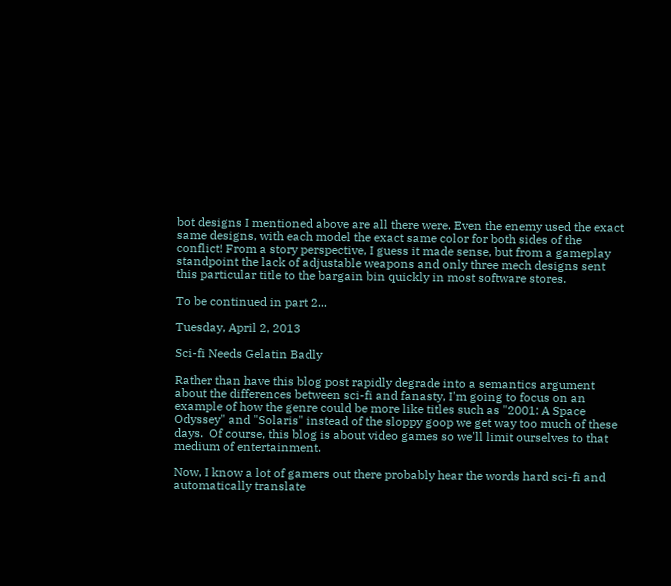bot designs I mentioned above are all there were. Even the enemy used the exact same designs, with each model the exact same color for both sides of the conflict! From a story perspective, I guess it made sense, but from a gameplay standpoint the lack of adjustable weapons and only three mech designs sent this particular title to the bargain bin quickly in most software stores.

To be continued in part 2...

Tuesday, April 2, 2013

Sci-fi Needs Gelatin Badly

Rather than have this blog post rapidly degrade into a semantics argument about the differences between sci-fi and fanasty, I'm going to focus on an example of how the genre could be more like titles such as "2001: A Space Odyssey" and "Solaris" instead of the sloppy goop we get way too much of these days.  Of course, this blog is about video games so we'll limit ourselves to that medium of entertainment.

Now, I know a lot of gamers out there probably hear the words hard sci-fi and automatically translate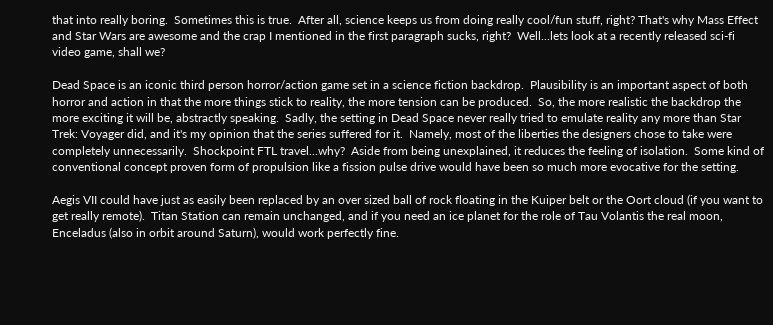that into really boring.  Sometimes this is true.  After all, science keeps us from doing really cool/fun stuff, right? That's why Mass Effect and Star Wars are awesome and the crap I mentioned in the first paragraph sucks, right?  Well...lets look at a recently released sci-fi video game, shall we?

Dead Space is an iconic third person horror/action game set in a science fiction backdrop.  Plausibility is an important aspect of both horror and action in that the more things stick to reality, the more tension can be produced.  So, the more realistic the backdrop the more exciting it will be, abstractly speaking.  Sadly, the setting in Dead Space never really tried to emulate reality any more than Star Trek: Voyager did, and it's my opinion that the series suffered for it.  Namely, most of the liberties the designers chose to take were completely unnecessarily.  Shockpoint FTL travel...why?  Aside from being unexplained, it reduces the feeling of isolation.  Some kind of conventional concept proven form of propulsion like a fission pulse drive would have been so much more evocative for the setting.

Aegis VII could have just as easily been replaced by an over sized ball of rock floating in the Kuiper belt or the Oort cloud (if you want to get really remote).  Titan Station can remain unchanged, and if you need an ice planet for the role of Tau Volantis the real moon, Enceladus (also in orbit around Saturn), would work perfectly fine.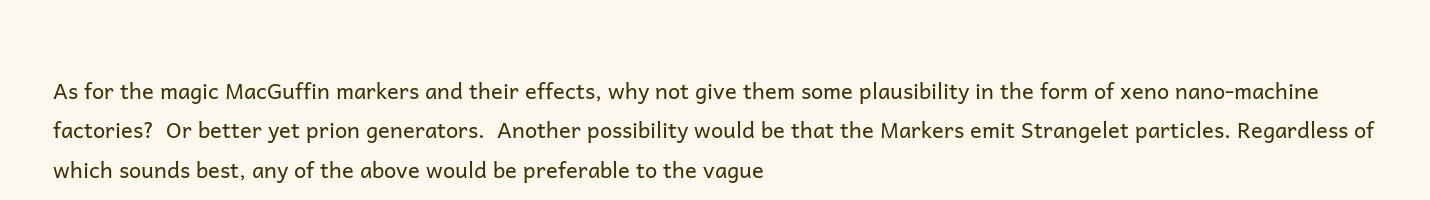As for the magic MacGuffin markers and their effects, why not give them some plausibility in the form of xeno nano-machine factories?  Or better yet prion generators.  Another possibility would be that the Markers emit Strangelet particles. Regardless of which sounds best, any of the above would be preferable to the vague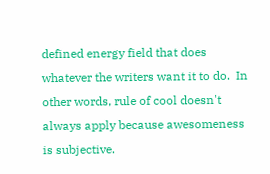defined energy field that does whatever the writers want it to do.  In other words, rule of cool doesn't always apply because awesomeness is subjective.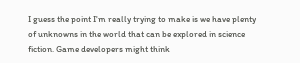I guess the point I'm really trying to make is we have plenty of unknowns in the world that can be explored in science fiction. Game developers might think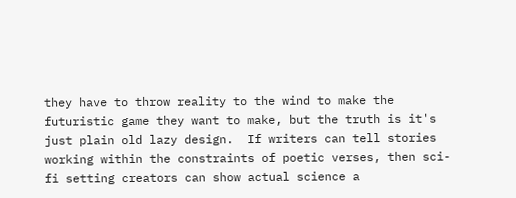they have to throw reality to the wind to make the futuristic game they want to make, but the truth is it's just plain old lazy design.  If writers can tell stories working within the constraints of poetic verses, then sci-fi setting creators can show actual science a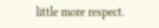little more respect.